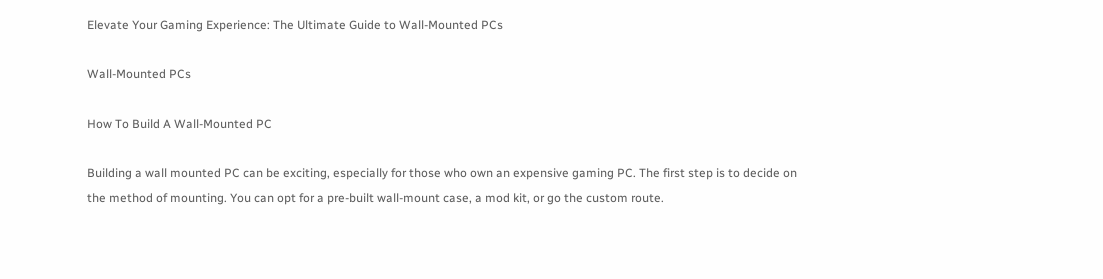Elevate Your Gaming Experience: The Ultimate Guide to Wall-Mounted PCs

Wall-Mounted PCs

How To Build A Wall-Mounted PC

Building a wall mounted PC can be exciting, especially for those who own an expensive gaming PC. The first step is to decide on the method of mounting. You can opt for a pre-built wall-mount case, a mod kit, or go the custom route.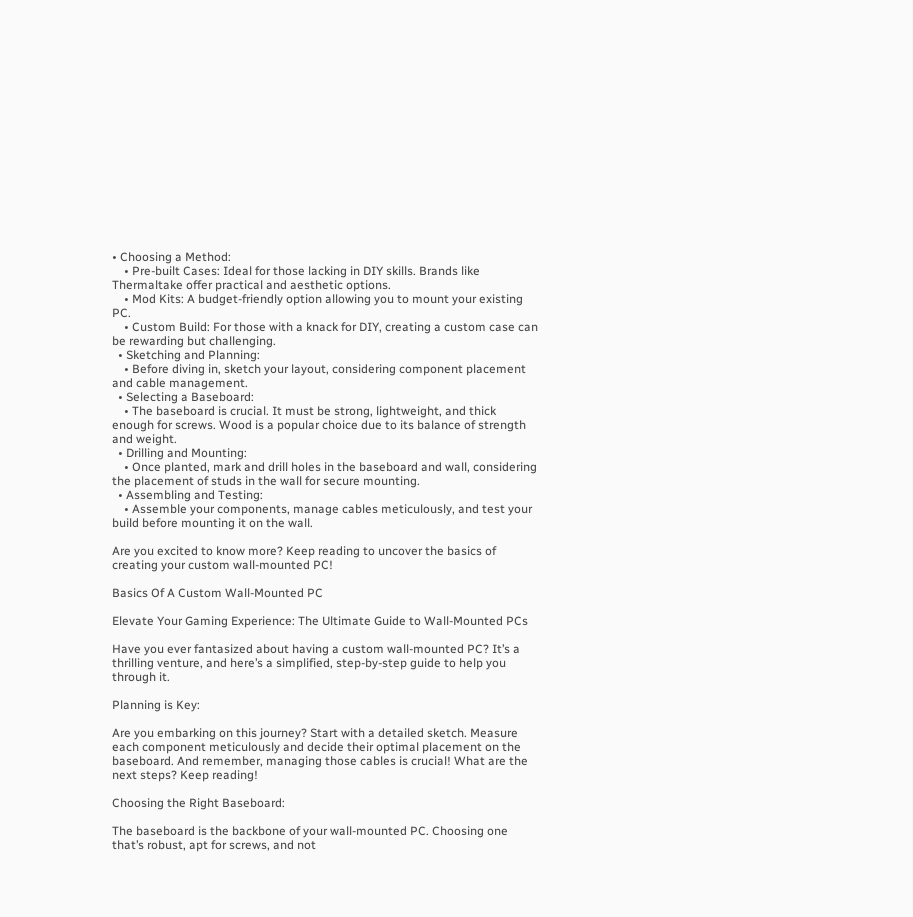• Choosing a Method:
    • Pre-built Cases: Ideal for those lacking in DIY skills. Brands like Thermaltake offer practical and aesthetic options.
    • Mod Kits: A budget-friendly option allowing you to mount your existing PC.
    • Custom Build: For those with a knack for DIY, creating a custom case can be rewarding but challenging.
  • Sketching and Planning:
    • Before diving in, sketch your layout, considering component placement and cable management.
  • Selecting a Baseboard:
    • The baseboard is crucial. It must be strong, lightweight, and thick enough for screws. Wood is a popular choice due to its balance of strength and weight.
  • Drilling and Mounting:
    • Once planted, mark and drill holes in the baseboard and wall, considering the placement of studs in the wall for secure mounting.
  • Assembling and Testing:
    • Assemble your components, manage cables meticulously, and test your build before mounting it on the wall.

Are you excited to know more? Keep reading to uncover the basics of creating your custom wall-mounted PC!

Basics Of A Custom Wall-Mounted PC

Elevate Your Gaming Experience: The Ultimate Guide to Wall-Mounted PCs

Have you ever fantasized about having a custom wall-mounted PC? It’s a thrilling venture, and here’s a simplified, step-by-step guide to help you through it.

Planning is Key:

Are you embarking on this journey? Start with a detailed sketch. Measure each component meticulously and decide their optimal placement on the baseboard. And remember, managing those cables is crucial! What are the next steps? Keep reading!

Choosing the Right Baseboard:

The baseboard is the backbone of your wall-mounted PC. Choosing one that’s robust, apt for screws, and not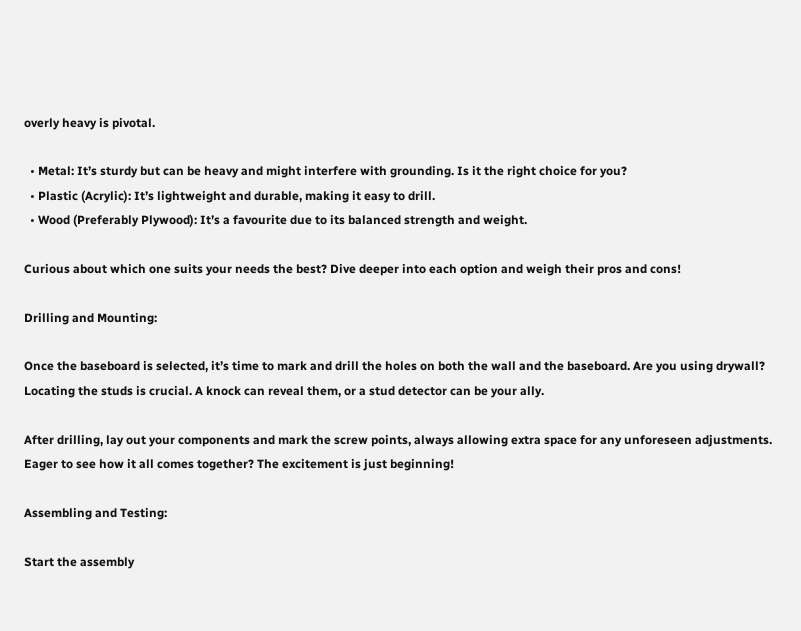overly heavy is pivotal.

  • Metal: It’s sturdy but can be heavy and might interfere with grounding. Is it the right choice for you?
  • Plastic (Acrylic): It’s lightweight and durable, making it easy to drill.
  • Wood (Preferably Plywood): It’s a favourite due to its balanced strength and weight.

Curious about which one suits your needs the best? Dive deeper into each option and weigh their pros and cons!

Drilling and Mounting:

Once the baseboard is selected, it’s time to mark and drill the holes on both the wall and the baseboard. Are you using drywall? Locating the studs is crucial. A knock can reveal them, or a stud detector can be your ally.

After drilling, lay out your components and mark the screw points, always allowing extra space for any unforeseen adjustments. Eager to see how it all comes together? The excitement is just beginning!

Assembling and Testing:

Start the assembly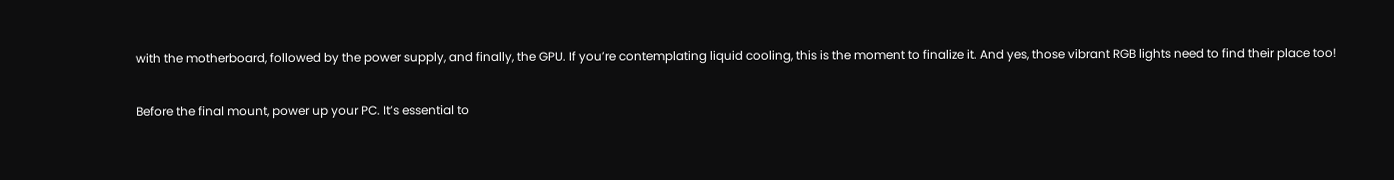with the motherboard, followed by the power supply, and finally, the GPU. If you’re contemplating liquid cooling, this is the moment to finalize it. And yes, those vibrant RGB lights need to find their place too!

Before the final mount, power up your PC. It’s essential to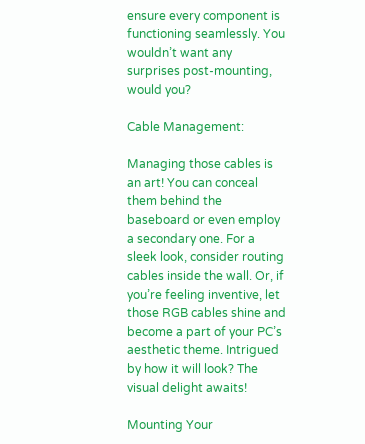ensure every component is functioning seamlessly. You wouldn’t want any surprises post-mounting, would you?

Cable Management:

Managing those cables is an art! You can conceal them behind the baseboard or even employ a secondary one. For a sleek look, consider routing cables inside the wall. Or, if you’re feeling inventive, let those RGB cables shine and become a part of your PC’s aesthetic theme. Intrigued by how it will look? The visual delight awaits!

Mounting Your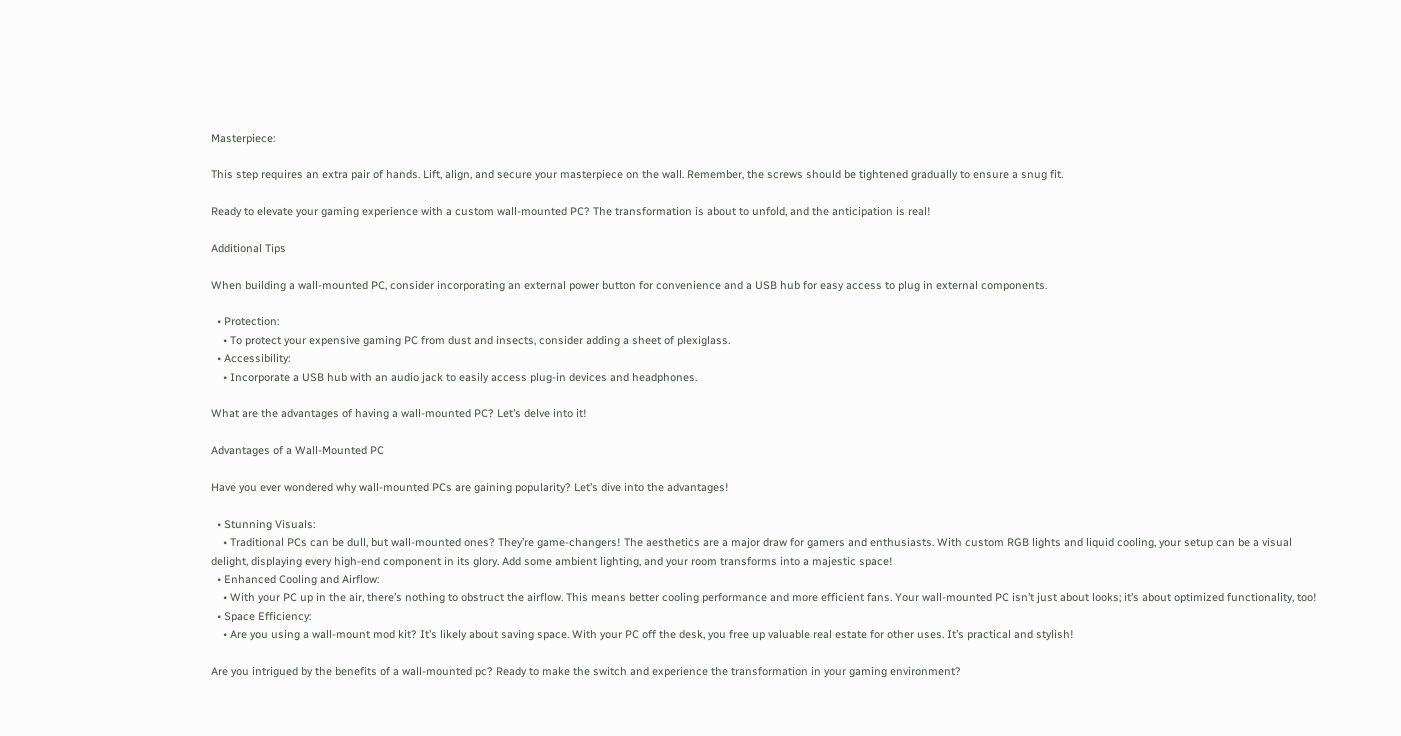Masterpiece:

This step requires an extra pair of hands. Lift, align, and secure your masterpiece on the wall. Remember, the screws should be tightened gradually to ensure a snug fit.

Ready to elevate your gaming experience with a custom wall-mounted PC? The transformation is about to unfold, and the anticipation is real!

Additional Tips

When building a wall-mounted PC, consider incorporating an external power button for convenience and a USB hub for easy access to plug in external components.

  • Protection:
    • To protect your expensive gaming PC from dust and insects, consider adding a sheet of plexiglass.
  • Accessibility:
    • Incorporate a USB hub with an audio jack to easily access plug-in devices and headphones.

What are the advantages of having a wall-mounted PC? Let’s delve into it!

Advantages of a Wall-Mounted PC

Have you ever wondered why wall-mounted PCs are gaining popularity? Let’s dive into the advantages!

  • Stunning Visuals:
    • Traditional PCs can be dull, but wall-mounted ones? They’re game-changers! The aesthetics are a major draw for gamers and enthusiasts. With custom RGB lights and liquid cooling, your setup can be a visual delight, displaying every high-end component in its glory. Add some ambient lighting, and your room transforms into a majestic space!
  • Enhanced Cooling and Airflow:
    • With your PC up in the air, there’s nothing to obstruct the airflow. This means better cooling performance and more efficient fans. Your wall-mounted PC isn’t just about looks; it’s about optimized functionality, too!
  • Space Efficiency:
    • Are you using a wall-mount mod kit? It’s likely about saving space. With your PC off the desk, you free up valuable real estate for other uses. It’s practical and stylish!

Are you intrigued by the benefits of a wall-mounted pc? Ready to make the switch and experience the transformation in your gaming environment?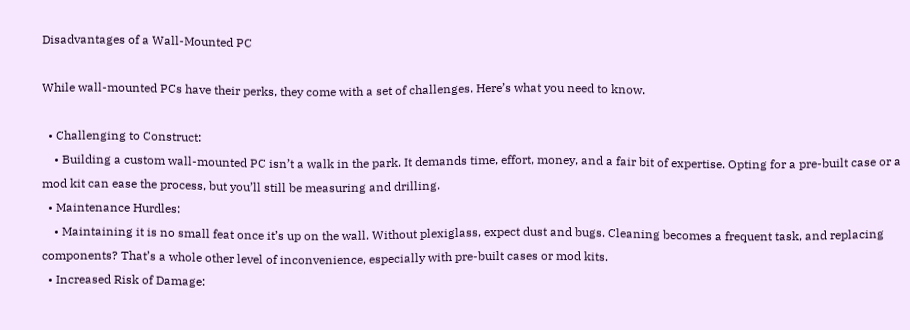Disadvantages of a Wall-Mounted PC

While wall-mounted PCs have their perks, they come with a set of challenges. Here’s what you need to know.

  • Challenging to Construct:
    • Building a custom wall-mounted PC isn’t a walk in the park. It demands time, effort, money, and a fair bit of expertise. Opting for a pre-built case or a mod kit can ease the process, but you’ll still be measuring and drilling.
  • Maintenance Hurdles:
    • Maintaining it is no small feat once it’s up on the wall. Without plexiglass, expect dust and bugs. Cleaning becomes a frequent task, and replacing components? That’s a whole other level of inconvenience, especially with pre-built cases or mod kits.
  • Increased Risk of Damage: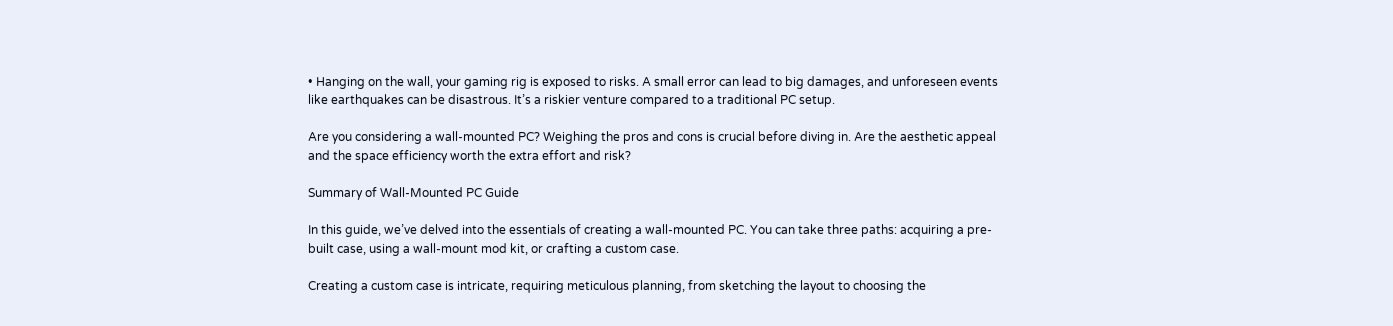• Hanging on the wall, your gaming rig is exposed to risks. A small error can lead to big damages, and unforeseen events like earthquakes can be disastrous. It’s a riskier venture compared to a traditional PC setup.

Are you considering a wall-mounted PC? Weighing the pros and cons is crucial before diving in. Are the aesthetic appeal and the space efficiency worth the extra effort and risk?

Summary of Wall-Mounted PC Guide

In this guide, we’ve delved into the essentials of creating a wall-mounted PC. You can take three paths: acquiring a pre-built case, using a wall-mount mod kit, or crafting a custom case.

Creating a custom case is intricate, requiring meticulous planning, from sketching the layout to choosing the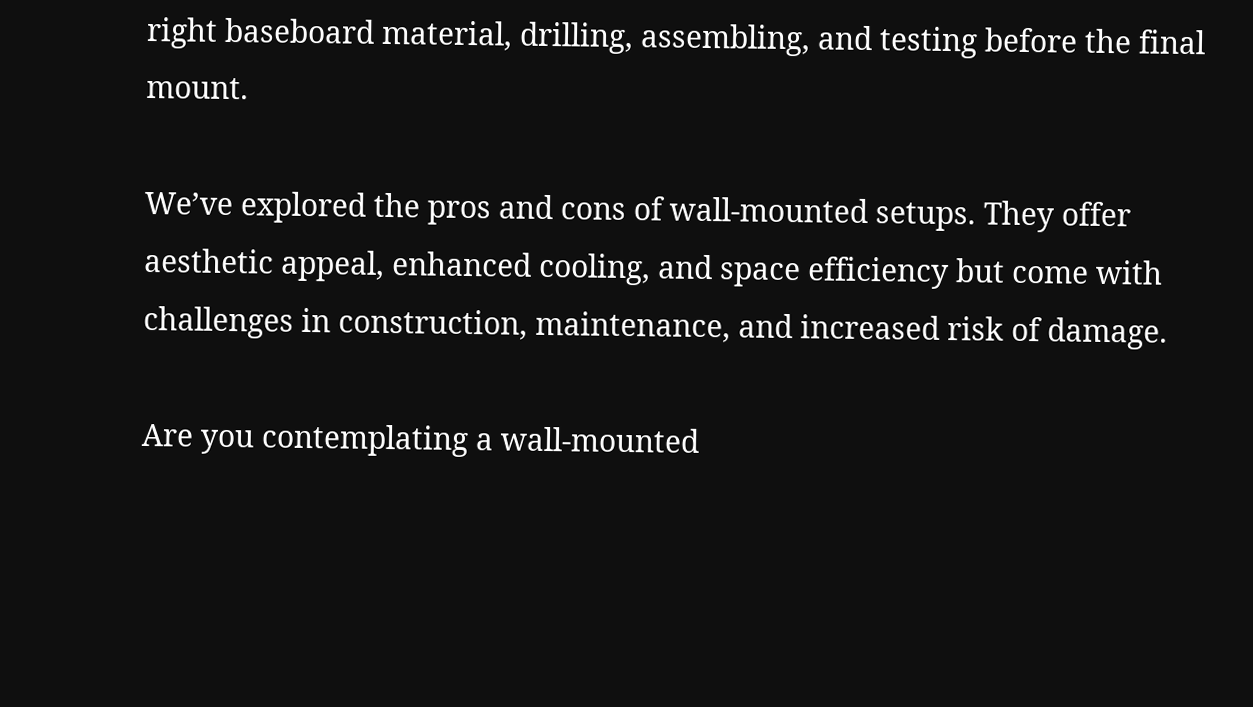right baseboard material, drilling, assembling, and testing before the final mount.

We’ve explored the pros and cons of wall-mounted setups. They offer aesthetic appeal, enhanced cooling, and space efficiency but come with challenges in construction, maintenance, and increased risk of damage.

Are you contemplating a wall-mounted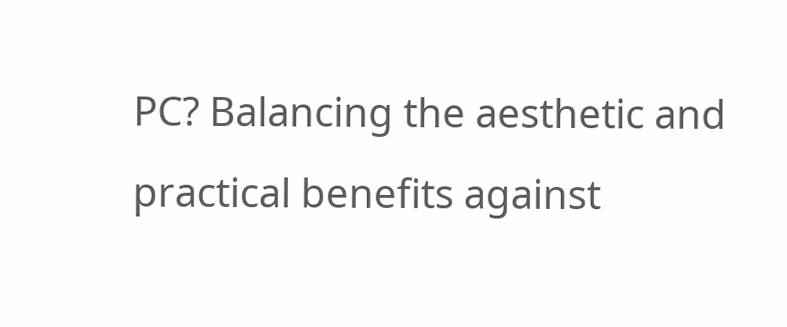PC? Balancing the aesthetic and practical benefits against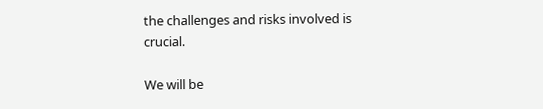the challenges and risks involved is crucial.

We will be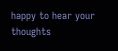happy to hear your thoughts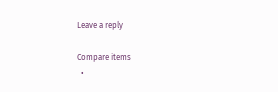Leave a reply

Compare items
  •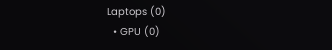Laptops (0)
  • GPU (0)